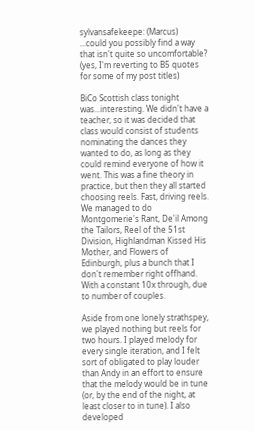sylvansafekeepe: (Marcus)
...could you possibly find a way that isn't quite so uncomfortable? (yes, I'm reverting to B5 quotes for some of my post titles)

BiCo Scottish class tonight was...interesting. We didn't have a teacher, so it was decided that class would consist of students nominating the dances they wanted to do, as long as they could remind everyone of how it went. This was a fine theory in practice, but then they all started choosing reels. Fast, driving reels. We managed to do Montgomerie's Rant, De'il Among the Tailors, Reel of the 51st Division, Highlandman Kissed His Mother, and Flowers of Edinburgh, plus a bunch that I don't remember right offhand. With a constant 10x through, due to number of couples.

Aside from one lonely strathspey, we played nothing but reels for two hours. I played melody for every single iteration, and I felt sort of obligated to play louder than Andy in an effort to ensure that the melody would be in tune (or, by the end of the night, at least closer to in tune). I also developed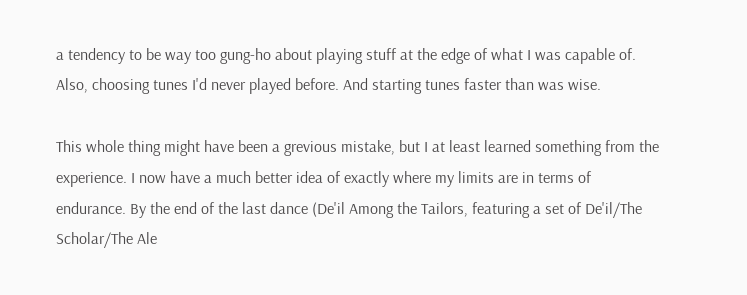a tendency to be way too gung-ho about playing stuff at the edge of what I was capable of. Also, choosing tunes I'd never played before. And starting tunes faster than was wise.

This whole thing might have been a grevious mistake, but I at least learned something from the experience. I now have a much better idea of exactly where my limits are in terms of endurance. By the end of the last dance (De'il Among the Tailors, featuring a set of De'il/The Scholar/The Ale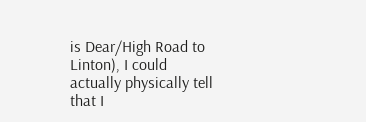is Dear/High Road to Linton), I could actually physically tell that I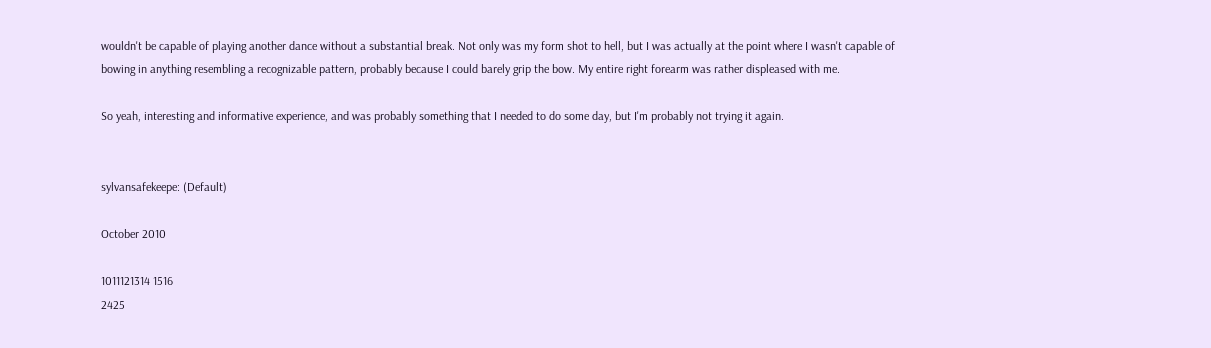wouldn't be capable of playing another dance without a substantial break. Not only was my form shot to hell, but I was actually at the point where I wasn't capable of bowing in anything resembling a recognizable pattern, probably because I could barely grip the bow. My entire right forearm was rather displeased with me.

So yeah, interesting and informative experience, and was probably something that I needed to do some day, but I'm probably not trying it again.


sylvansafekeepe: (Default)

October 2010

1011121314 1516
2425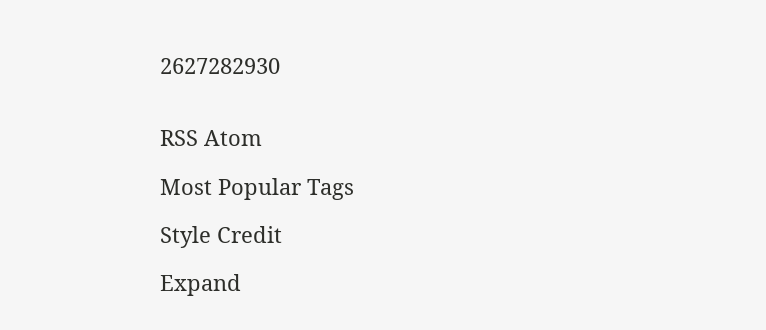2627282930


RSS Atom

Most Popular Tags

Style Credit

Expand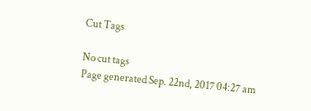Cut Tags

No cut tags
Page generated Sep. 22nd, 2017 04:27 am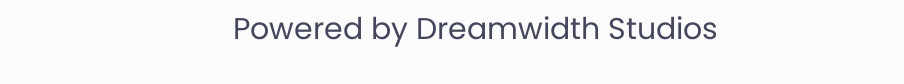Powered by Dreamwidth Studios